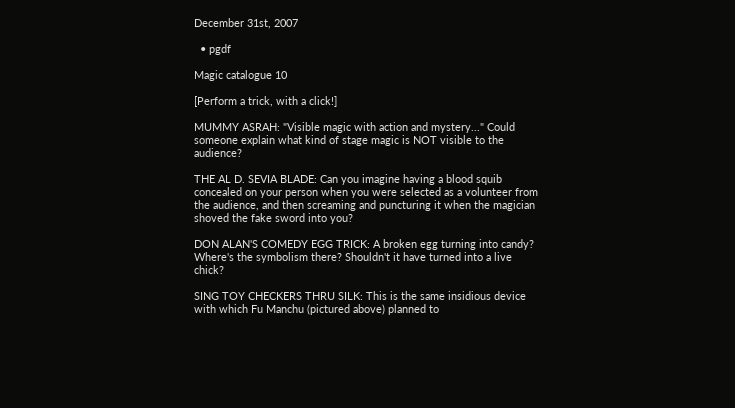December 31st, 2007

  • pgdf

Magic catalogue 10

[Perform a trick, with a click!]

MUMMY ASRAH: "Visible magic with action and mystery..." Could someone explain what kind of stage magic is NOT visible to the audience?

THE AL D. SEVIA BLADE: Can you imagine having a blood squib concealed on your person when you were selected as a volunteer from the audience, and then screaming and puncturing it when the magician shoved the fake sword into you?

DON ALAN'S COMEDY EGG TRICK: A broken egg turning into candy? Where's the symbolism there? Shouldn't it have turned into a live chick?

SING TOY CHECKERS THRU SILK: This is the same insidious device with which Fu Manchu (pictured above) planned to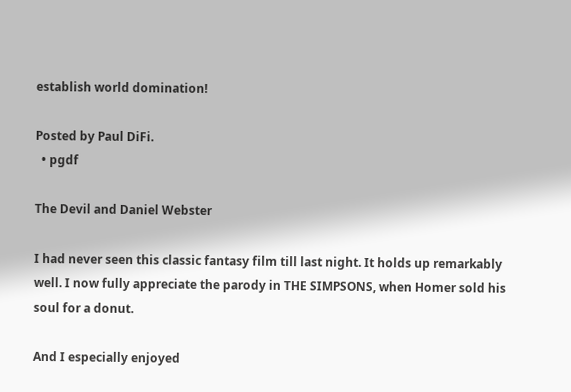establish world domination!

Posted by Paul DiFi.
  • pgdf

The Devil and Daniel Webster

I had never seen this classic fantasy film till last night. It holds up remarkably well. I now fully appreciate the parody in THE SIMPSONS, when Homer sold his soul for a donut.

And I especially enjoyed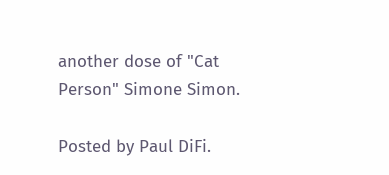another dose of "Cat Person" Simone Simon.

Posted by Paul DiFi.